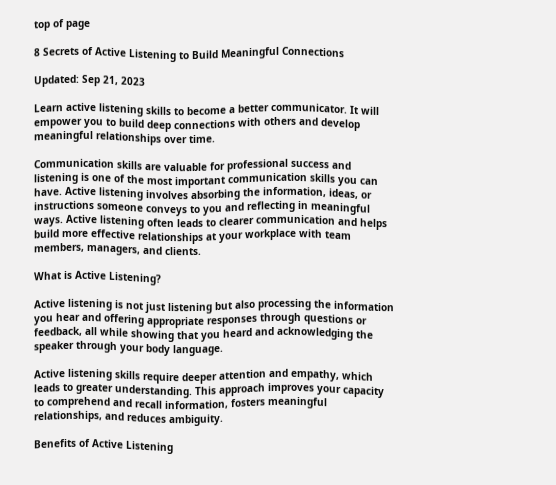top of page

8 Secrets of Active Listening to Build Meaningful Connections

Updated: Sep 21, 2023

Learn active listening skills to become a better communicator. It will empower you to build deep connections with others and develop meaningful relationships over time.

Communication skills are valuable for professional success and listening is one of the most important communication skills you can have. Active listening involves absorbing the information, ideas, or instructions someone conveys to you and reflecting in meaningful ways. Active listening often leads to clearer communication and helps build more effective relationships at your workplace with team members, managers, and clients.

What is Active Listening?

Active listening is not just listening but also processing the information you hear and offering appropriate responses through questions or feedback, all while showing that you heard and acknowledging the speaker through your body language.

Active listening skills require deeper attention and empathy, which leads to greater understanding. This approach improves your capacity to comprehend and recall information, fosters meaningful relationships, and reduces ambiguity.

Benefits of Active Listening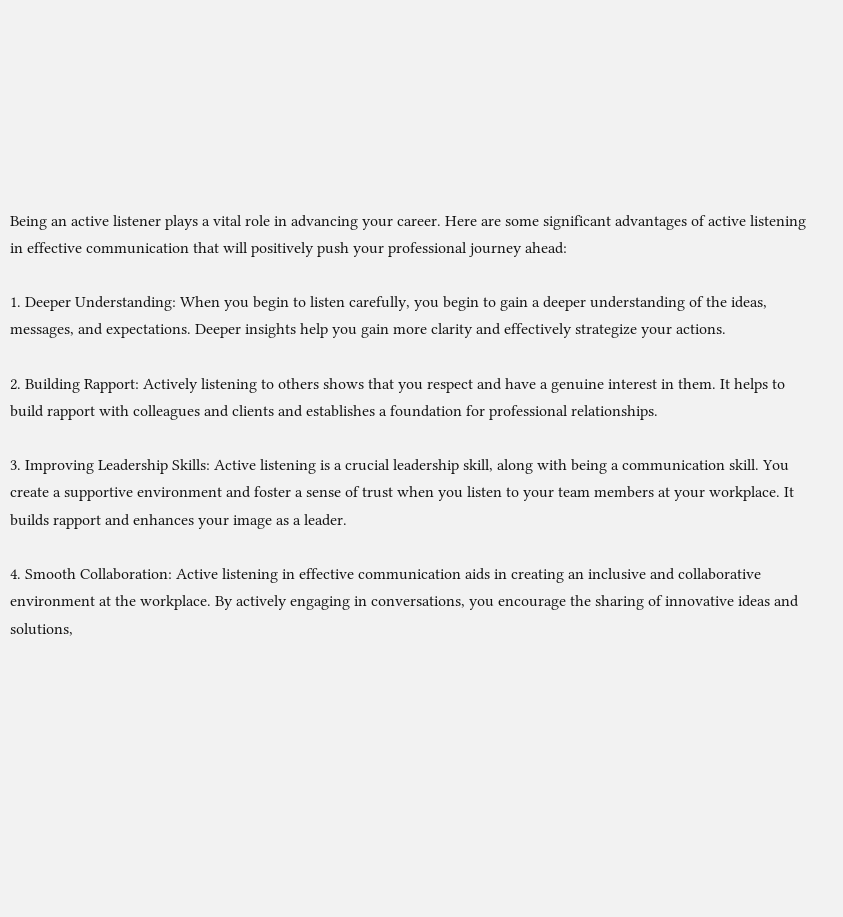Being an active listener plays a vital role in advancing your career. Here are some significant advantages of active listening in effective communication that will positively push your professional journey ahead:

1. Deeper Understanding: When you begin to listen carefully, you begin to gain a deeper understanding of the ideas, messages, and expectations. Deeper insights help you gain more clarity and effectively strategize your actions.

2. Building Rapport: Actively listening to others shows that you respect and have a genuine interest in them. It helps to build rapport with colleagues and clients and establishes a foundation for professional relationships.

3. Improving Leadership Skills: Active listening is a crucial leadership skill, along with being a communication skill. You create a supportive environment and foster a sense of trust when you listen to your team members at your workplace. It builds rapport and enhances your image as a leader.

4. Smooth Collaboration: Active listening in effective communication aids in creating an inclusive and collaborative environment at the workplace. By actively engaging in conversations, you encourage the sharing of innovative ideas and solutions,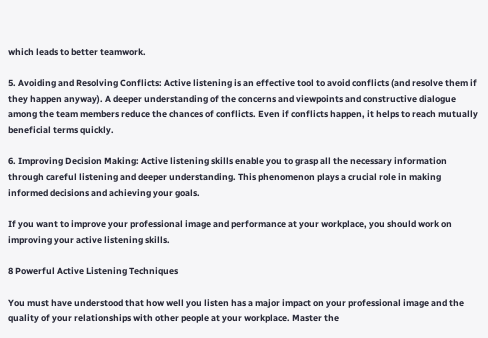which leads to better teamwork.

5. Avoiding and Resolving Conflicts: Active listening is an effective tool to avoid conflicts (and resolve them if they happen anyway). A deeper understanding of the concerns and viewpoints and constructive dialogue among the team members reduce the chances of conflicts. Even if conflicts happen, it helps to reach mutually beneficial terms quickly.

6. Improving Decision Making: Active listening skills enable you to grasp all the necessary information through careful listening and deeper understanding. This phenomenon plays a crucial role in making informed decisions and achieving your goals.

If you want to improve your professional image and performance at your workplace, you should work on improving your active listening skills.

8 Powerful Active Listening Techniques

You must have understood that how well you listen has a major impact on your professional image and the quality of your relationships with other people at your workplace. Master the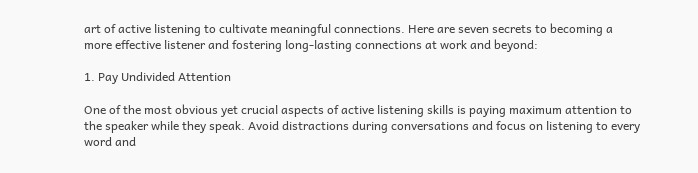art of active listening to cultivate meaningful connections. Here are seven secrets to becoming a more effective listener and fostering long-lasting connections at work and beyond:

1. Pay Undivided Attention

One of the most obvious yet crucial aspects of active listening skills is paying maximum attention to the speaker while they speak. Avoid distractions during conversations and focus on listening to every word and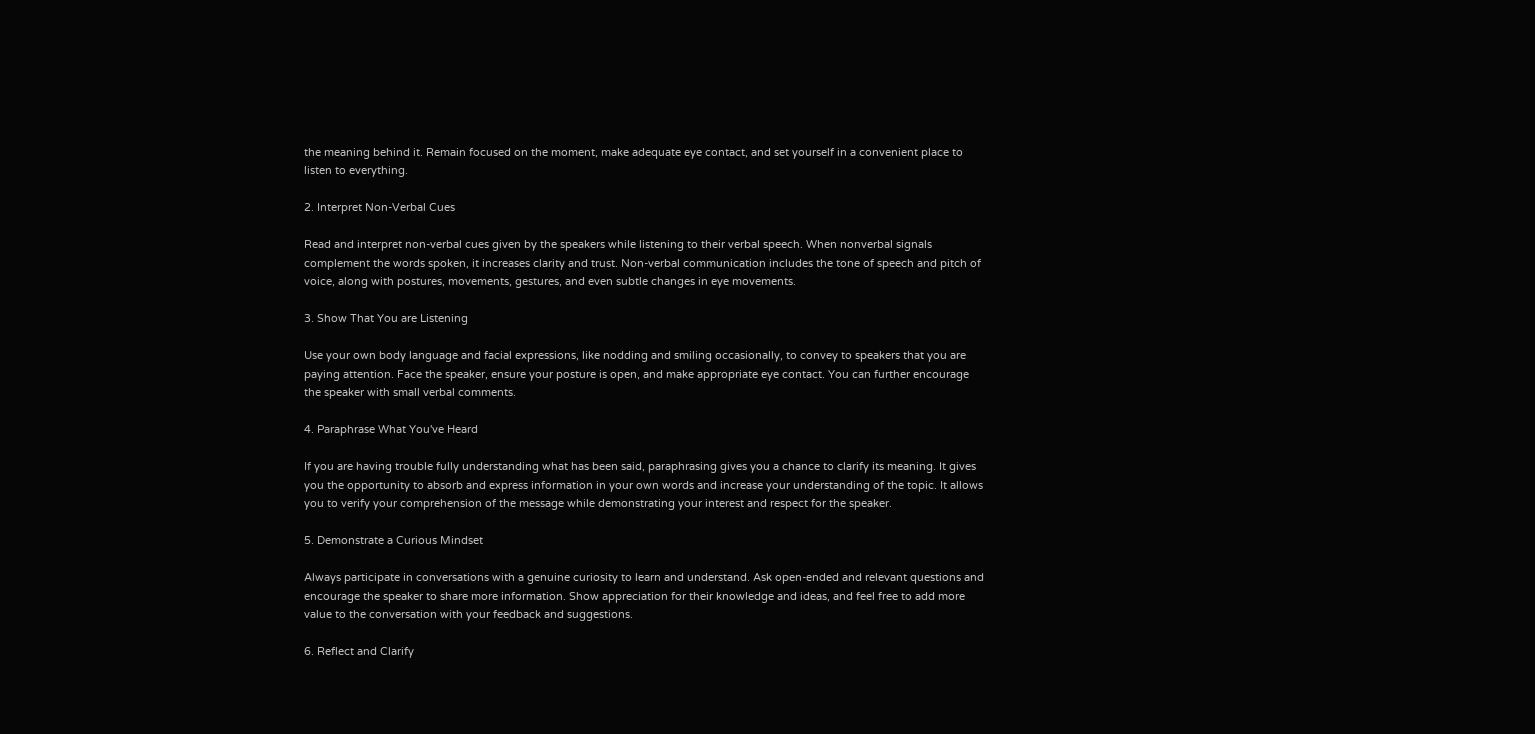the meaning behind it. Remain focused on the moment, make adequate eye contact, and set yourself in a convenient place to listen to everything.

2. Interpret Non-Verbal Cues

Read and interpret non-verbal cues given by the speakers while listening to their verbal speech. When nonverbal signals complement the words spoken, it increases clarity and trust. Non-verbal communication includes the tone of speech and pitch of voice, along with postures, movements, gestures, and even subtle changes in eye movements.

3. Show That You are Listening

Use your own body language and facial expressions, like nodding and smiling occasionally, to convey to speakers that you are paying attention. Face the speaker, ensure your posture is open, and make appropriate eye contact. You can further encourage the speaker with small verbal comments.

4. Paraphrase What You've Heard

If you are having trouble fully understanding what has been said, paraphrasing gives you a chance to clarify its meaning. It gives you the opportunity to absorb and express information in your own words and increase your understanding of the topic. It allows you to verify your comprehension of the message while demonstrating your interest and respect for the speaker.

5. Demonstrate a Curious Mindset

Always participate in conversations with a genuine curiosity to learn and understand. Ask open-ended and relevant questions and encourage the speaker to share more information. Show appreciation for their knowledge and ideas, and feel free to add more value to the conversation with your feedback and suggestions.

6. Reflect and Clarify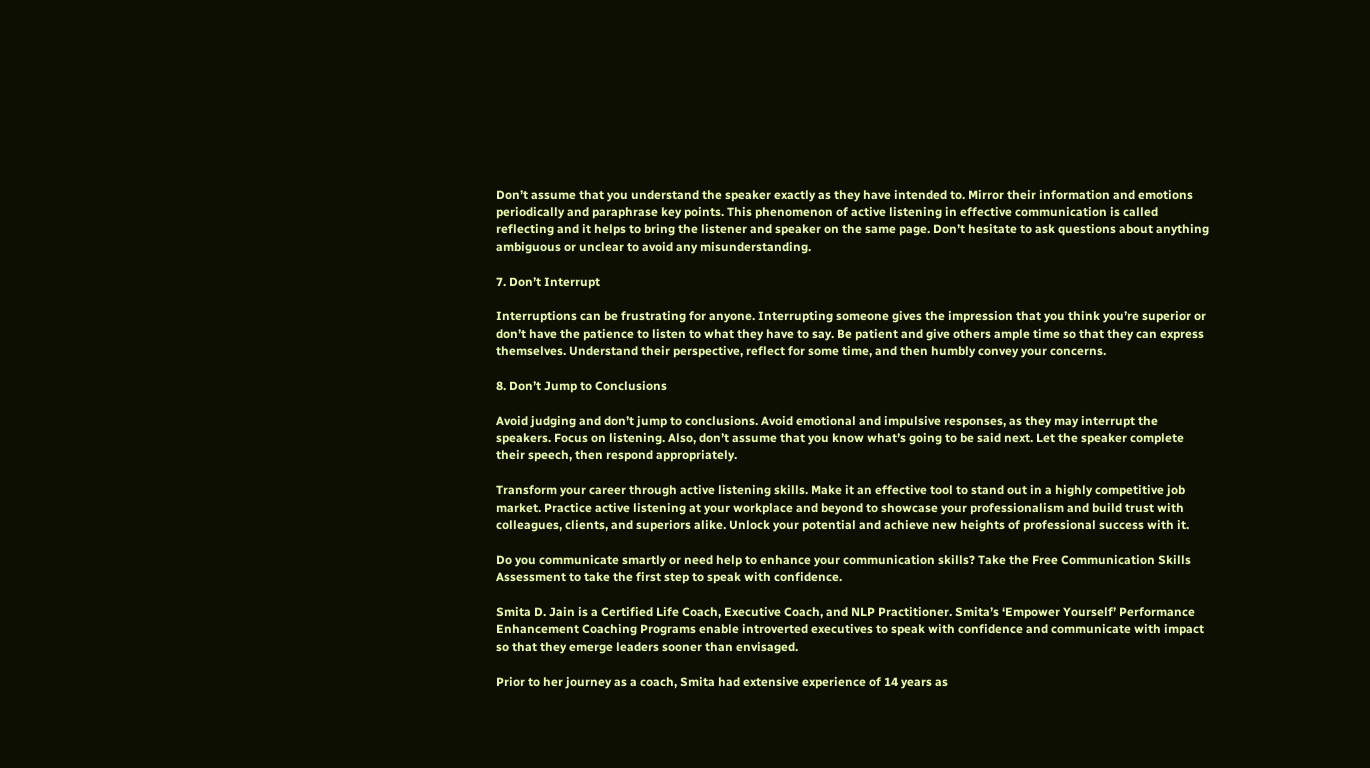Don’t assume that you understand the speaker exactly as they have intended to. Mirror their information and emotions periodically and paraphrase key points. This phenomenon of active listening in effective communication is called reflecting and it helps to bring the listener and speaker on the same page. Don’t hesitate to ask questions about anything ambiguous or unclear to avoid any misunderstanding.

7. Don’t Interrupt

Interruptions can be frustrating for anyone. Interrupting someone gives the impression that you think you’re superior or don’t have the patience to listen to what they have to say. Be patient and give others ample time so that they can express themselves. Understand their perspective, reflect for some time, and then humbly convey your concerns.

8. Don’t Jump to Conclusions

Avoid judging and don’t jump to conclusions. Avoid emotional and impulsive responses, as they may interrupt the speakers. Focus on listening. Also, don’t assume that you know what’s going to be said next. Let the speaker complete their speech, then respond appropriately.

Transform your career through active listening skills. Make it an effective tool to stand out in a highly competitive job market. Practice active listening at your workplace and beyond to showcase your professionalism and build trust with colleagues, clients, and superiors alike. Unlock your potential and achieve new heights of professional success with it.

Do you communicate smartly or need help to enhance your communication skills? Take the Free Communication Skills Assessment to take the first step to speak with confidence.

Smita D. Jain is a Certified Life Coach, Executive Coach, and NLP Practitioner. Smita’s ‘Empower Yourself’ Performance Enhancement Coaching Programs enable introverted executives to speak with confidence and communicate with impact so that they emerge leaders sooner than envisaged.

Prior to her journey as a coach, Smita had extensive experience of 14 years as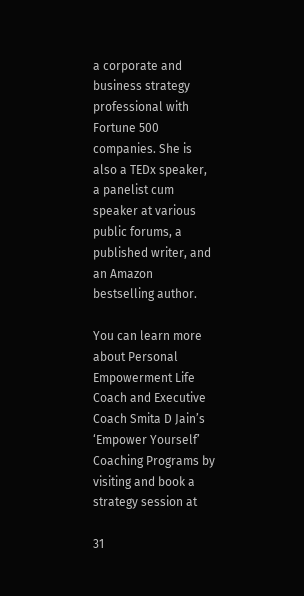a corporate and business strategy professional with Fortune 500 companies. She is also a TEDx speaker, a panelist cum speaker at various public forums, a published writer, and an Amazon bestselling author.

You can learn more about Personal Empowerment Life Coach and Executive Coach Smita D Jain’s ‘Empower Yourself’ Coaching Programs by visiting and book a strategy session at

31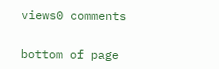views0 comments


bottom of page